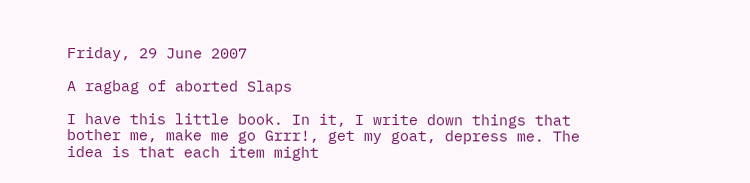Friday, 29 June 2007

A ragbag of aborted Slaps

I have this little book. In it, I write down things that bother me, make me go Grrr!, get my goat, depress me. The idea is that each item might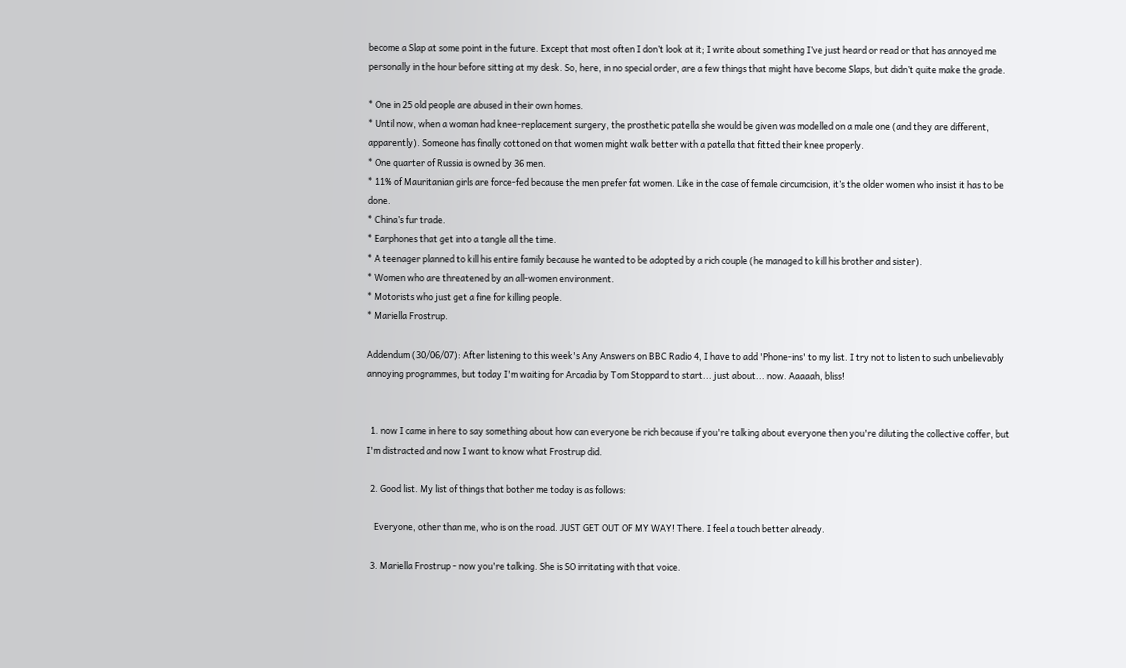become a Slap at some point in the future. Except that most often I don’t look at it; I write about something I’ve just heard or read or that has annoyed me personally in the hour before sitting at my desk. So, here, in no special order, are a few things that might have become Slaps, but didn’t quite make the grade.

* One in 25 old people are abused in their own homes.
* Until now, when a woman had knee-replacement surgery, the prosthetic patella she would be given was modelled on a male one (and they are different, apparently). Someone has finally cottoned on that women might walk better with a patella that fitted their knee properly.
* One quarter of Russia is owned by 36 men.
* 11% of Mauritanian girls are force-fed because the men prefer fat women. Like in the case of female circumcision, it’s the older women who insist it has to be done.
* China’s fur trade.
* Earphones that get into a tangle all the time.
* A teenager planned to kill his entire family because he wanted to be adopted by a rich couple (he managed to kill his brother and sister).
* Women who are threatened by an all-women environment.
* Motorists who just get a fine for killing people.
* Mariella Frostrup.

Addendum (30/06/07): After listening to this week's Any Answers on BBC Radio 4, I have to add 'Phone-ins' to my list. I try not to listen to such unbelievably annoying programmes, but today I'm waiting for Arcadia by Tom Stoppard to start... just about... now. Aaaaah, bliss!


  1. now I came in here to say something about how can everyone be rich because if you're talking about everyone then you're diluting the collective coffer, but I'm distracted and now I want to know what Frostrup did.

  2. Good list. My list of things that bother me today is as follows:

    Everyone, other than me, who is on the road. JUST GET OUT OF MY WAY! There. I feel a touch better already.

  3. Mariella Frostrup - now you're talking. She is SO irritating with that voice.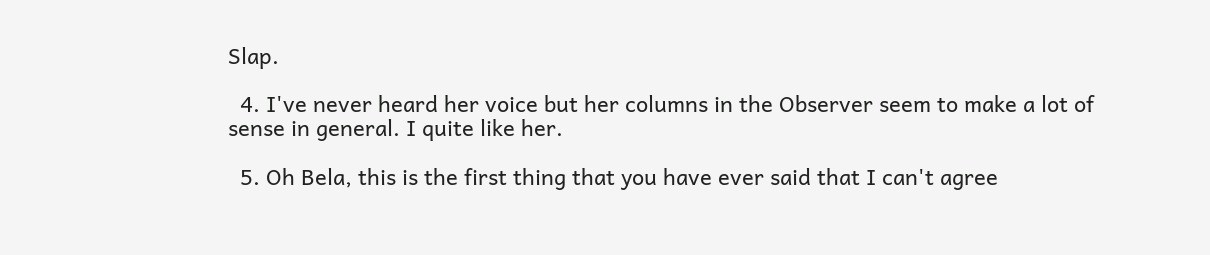Slap.

  4. I've never heard her voice but her columns in the Observer seem to make a lot of sense in general. I quite like her.

  5. Oh Bela, this is the first thing that you have ever said that I can't agree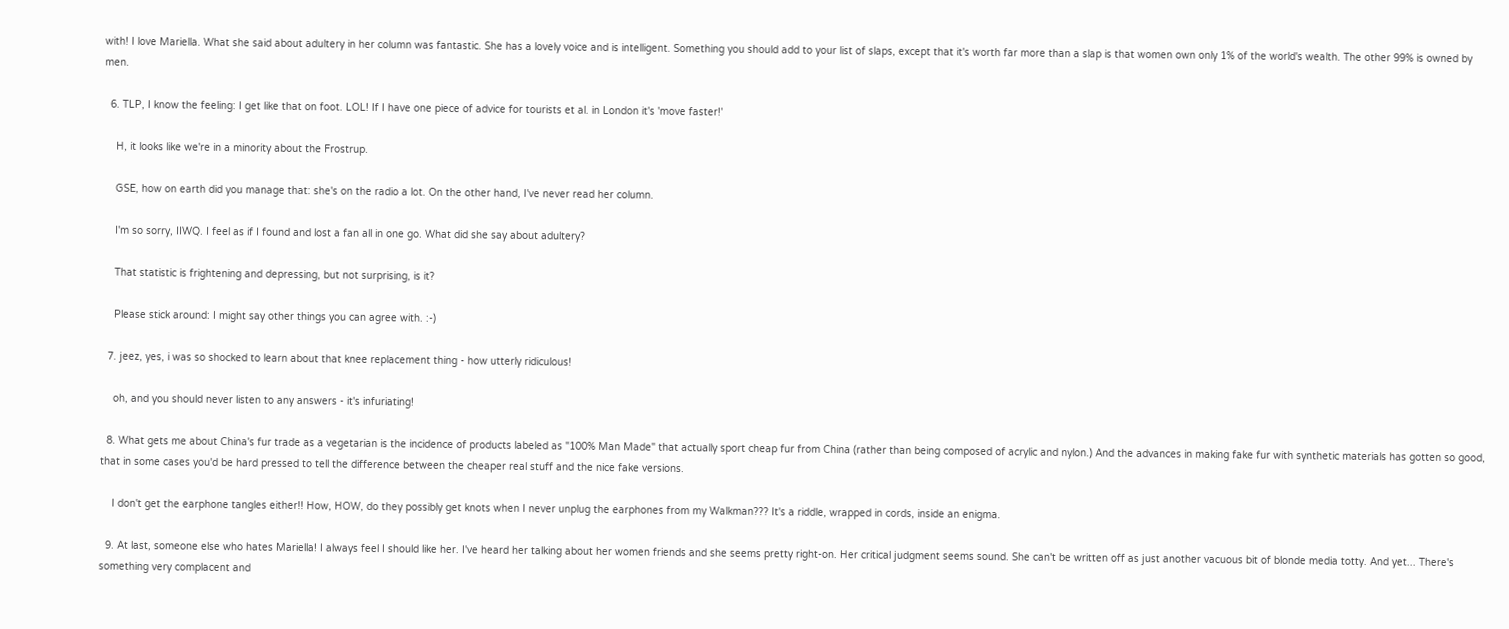with! I love Mariella. What she said about adultery in her column was fantastic. She has a lovely voice and is intelligent. Something you should add to your list of slaps, except that it's worth far more than a slap is that women own only 1% of the world's wealth. The other 99% is owned by men.

  6. TLP, I know the feeling: I get like that on foot. LOL! If I have one piece of advice for tourists et al. in London it's 'move faster!'

    H, it looks like we're in a minority about the Frostrup.

    GSE, how on earth did you manage that: she's on the radio a lot. On the other hand, I've never read her column.

    I'm so sorry, IIWQ. I feel as if I found and lost a fan all in one go. What did she say about adultery?

    That statistic is frightening and depressing, but not surprising, is it?

    Please stick around: I might say other things you can agree with. :-)

  7. jeez, yes, i was so shocked to learn about that knee replacement thing - how utterly ridiculous!

    oh, and you should never listen to any answers - it's infuriating!

  8. What gets me about China's fur trade as a vegetarian is the incidence of products labeled as "100% Man Made" that actually sport cheap fur from China (rather than being composed of acrylic and nylon.) And the advances in making fake fur with synthetic materials has gotten so good, that in some cases you'd be hard pressed to tell the difference between the cheaper real stuff and the nice fake versions.

    I don't get the earphone tangles either!! How, HOW, do they possibly get knots when I never unplug the earphones from my Walkman??? It's a riddle, wrapped in cords, inside an enigma.

  9. At last, someone else who hates Mariella! I always feel I should like her. I've heard her talking about her women friends and she seems pretty right-on. Her critical judgment seems sound. She can't be written off as just another vacuous bit of blonde media totty. And yet... There's something very complacent and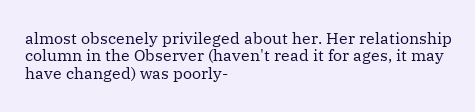almost obscenely privileged about her. Her relationship column in the Observer (haven't read it for ages, it may have changed) was poorly-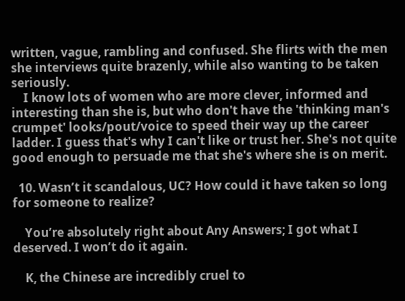written, vague, rambling and confused. She flirts with the men she interviews quite brazenly, while also wanting to be taken seriously.
    I know lots of women who are more clever, informed and interesting than she is, but who don't have the 'thinking man's crumpet' looks/pout/voice to speed their way up the career ladder. I guess that's why I can't like or trust her. She's not quite good enough to persuade me that she's where she is on merit.

  10. Wasn’t it scandalous, UC? How could it have taken so long for someone to realize?

    You’re absolutely right about Any Answers; I got what I deserved. I won’t do it again.

    K, the Chinese are incredibly cruel to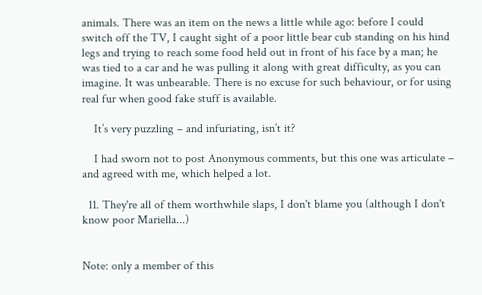animals. There was an item on the news a little while ago: before I could switch off the TV, I caught sight of a poor little bear cub standing on his hind legs and trying to reach some food held out in front of his face by a man; he was tied to a car and he was pulling it along with great difficulty, as you can imagine. It was unbearable. There is no excuse for such behaviour, or for using real fur when good fake stuff is available.

    It’s very puzzling – and infuriating, isn’t it?

    I had sworn not to post Anonymous comments, but this one was articulate – and agreed with me, which helped a lot.

  11. They're all of them worthwhile slaps, I don't blame you (although I don't know poor Mariella...)


Note: only a member of this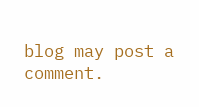blog may post a comment.